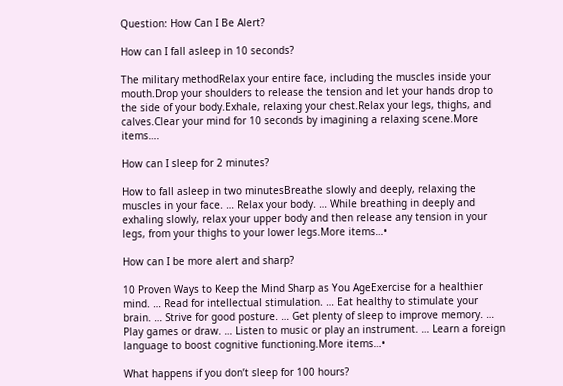Question: How Can I Be Alert?

How can I fall asleep in 10 seconds?

The military methodRelax your entire face, including the muscles inside your mouth.Drop your shoulders to release the tension and let your hands drop to the side of your body.Exhale, relaxing your chest.Relax your legs, thighs, and calves.Clear your mind for 10 seconds by imagining a relaxing scene.More items….

How can I sleep for 2 minutes?

How to fall asleep in two minutesBreathe slowly and deeply, relaxing the muscles in your face. … Relax your body. … While breathing in deeply and exhaling slowly, relax your upper body and then release any tension in your legs, from your thighs to your lower legs.More items…•

How can I be more alert and sharp?

10 Proven Ways to Keep the Mind Sharp as You AgeExercise for a healthier mind. … Read for intellectual stimulation. … Eat healthy to stimulate your brain. … Strive for good posture. … Get plenty of sleep to improve memory. … Play games or draw. … Listen to music or play an instrument. … Learn a foreign language to boost cognitive functioning.More items…•

What happens if you don’t sleep for 100 hours?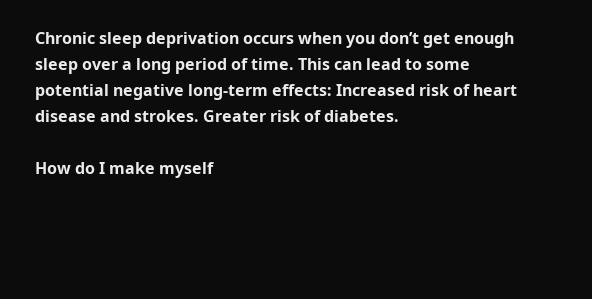Chronic sleep deprivation occurs when you don’t get enough sleep over a long period of time. This can lead to some potential negative long-term effects: Increased risk of heart disease and strokes. Greater risk of diabetes.

How do I make myself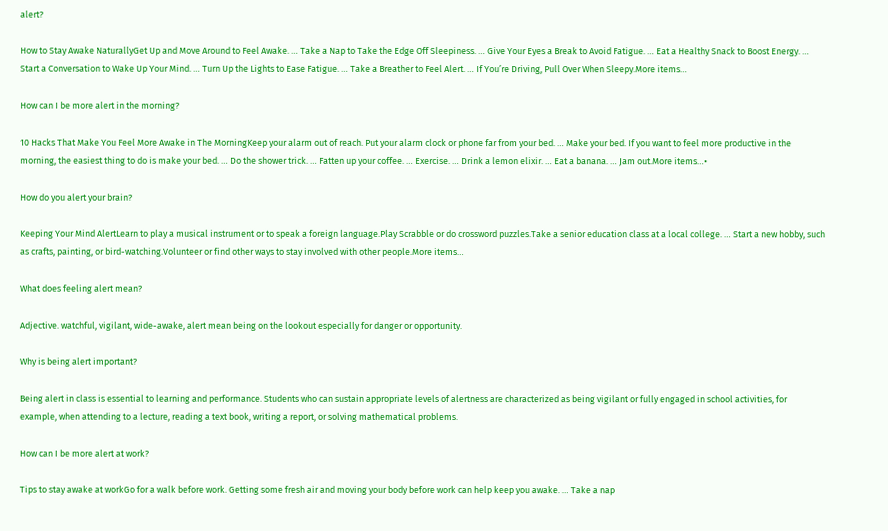alert?

How to Stay Awake NaturallyGet Up and Move Around to Feel Awake. … Take a Nap to Take the Edge Off Sleepiness. … Give Your Eyes a Break to Avoid Fatigue. … Eat a Healthy Snack to Boost Energy. … Start a Conversation to Wake Up Your Mind. … Turn Up the Lights to Ease Fatigue. … Take a Breather to Feel Alert. … If You’re Driving, Pull Over When Sleepy.More items…

How can I be more alert in the morning?

10 Hacks That Make You Feel More Awake in The MorningKeep your alarm out of reach. Put your alarm clock or phone far from your bed. … Make your bed. If you want to feel more productive in the morning, the easiest thing to do is make your bed. … Do the shower trick. … Fatten up your coffee. … Exercise. … Drink a lemon elixir. … Eat a banana. … Jam out.More items…•

How do you alert your brain?

Keeping Your Mind AlertLearn to play a musical instrument or to speak a foreign language.Play Scrabble or do crossword puzzles.Take a senior education class at a local college. … Start a new hobby, such as crafts, painting, or bird-watching.Volunteer or find other ways to stay involved with other people.More items…

What does feeling alert mean?

Adjective. watchful, vigilant, wide-awake, alert mean being on the lookout especially for danger or opportunity.

Why is being alert important?

Being alert in class is essential to learning and performance. Students who can sustain appropriate levels of alertness are characterized as being vigilant or fully engaged in school activities, for example, when attending to a lecture, reading a text book, writing a report, or solving mathematical problems.

How can I be more alert at work?

Tips to stay awake at workGo for a walk before work. Getting some fresh air and moving your body before work can help keep you awake. … Take a nap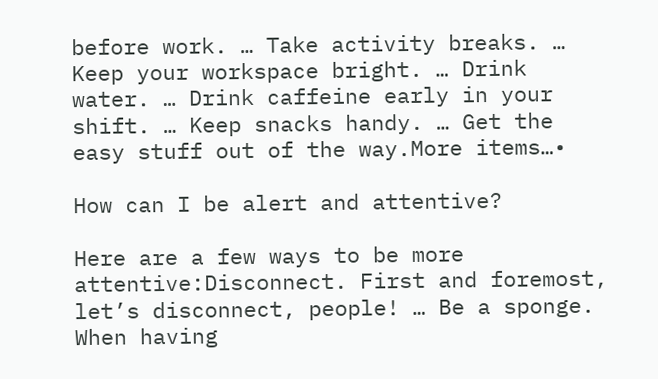before work. … Take activity breaks. … Keep your workspace bright. … Drink water. … Drink caffeine early in your shift. … Keep snacks handy. … Get the easy stuff out of the way.More items…•

How can I be alert and attentive?

Here are a few ways to be more attentive:Disconnect. First and foremost, let’s disconnect, people! … Be a sponge. When having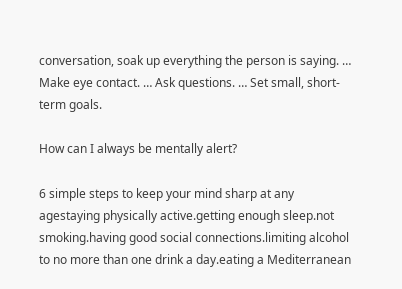conversation, soak up everything the person is saying. … Make eye contact. … Ask questions. … Set small, short-term goals.

How can I always be mentally alert?

6 simple steps to keep your mind sharp at any agestaying physically active.getting enough sleep.not smoking.having good social connections.limiting alcohol to no more than one drink a day.eating a Mediterranean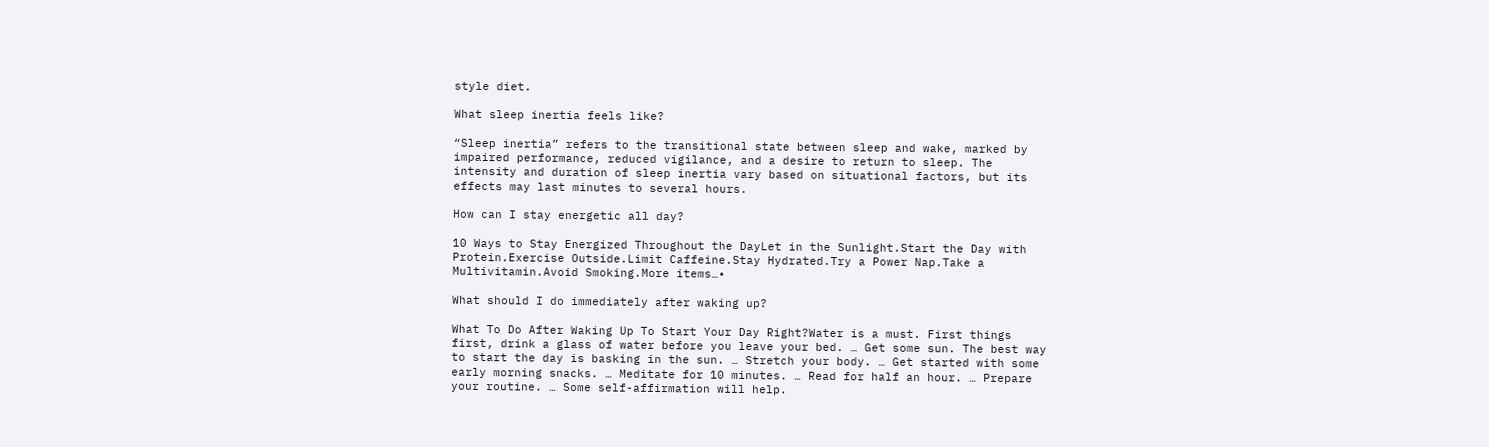style diet.

What sleep inertia feels like?

“Sleep inertia” refers to the transitional state between sleep and wake, marked by impaired performance, reduced vigilance, and a desire to return to sleep. The intensity and duration of sleep inertia vary based on situational factors, but its effects may last minutes to several hours.

How can I stay energetic all day?

10 Ways to Stay Energized Throughout the DayLet in the Sunlight.Start the Day with Protein.Exercise Outside.Limit Caffeine.Stay Hydrated.Try a Power Nap.Take a Multivitamin.Avoid Smoking.More items…•

What should I do immediately after waking up?

What To Do After Waking Up To Start Your Day Right?Water is a must. First things first, drink a glass of water before you leave your bed. … Get some sun. The best way to start the day is basking in the sun. … Stretch your body. … Get started with some early morning snacks. … Meditate for 10 minutes. … Read for half an hour. … Prepare your routine. … Some self-affirmation will help.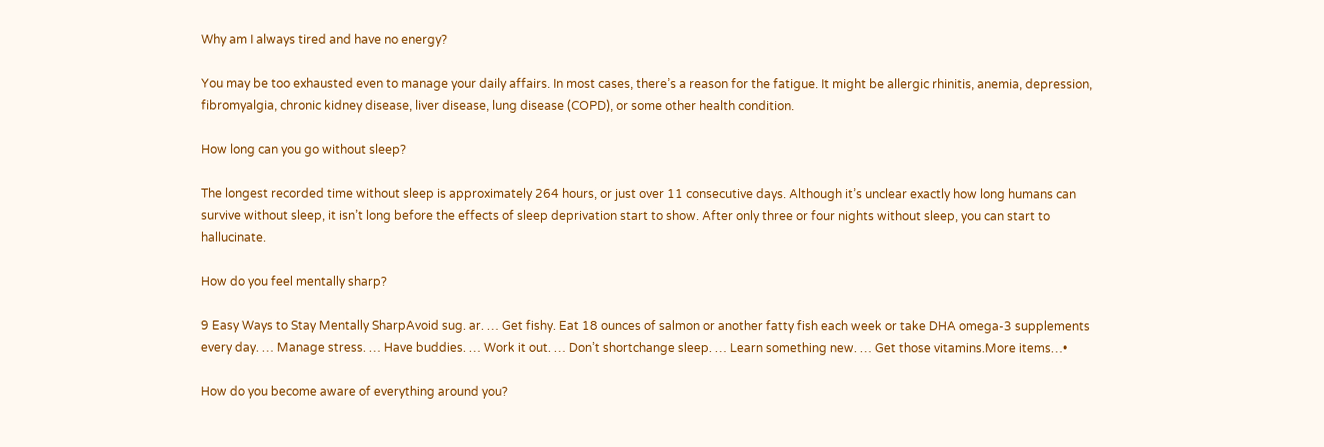Why am I always tired and have no energy?

You may be too exhausted even to manage your daily affairs. In most cases, there’s a reason for the fatigue. It might be allergic rhinitis, anemia, depression, fibromyalgia, chronic kidney disease, liver disease, lung disease (COPD), or some other health condition.

How long can you go without sleep?

The longest recorded time without sleep is approximately 264 hours, or just over 11 consecutive days. Although it’s unclear exactly how long humans can survive without sleep, it isn’t long before the effects of sleep deprivation start to show. After only three or four nights without sleep, you can start to hallucinate.

How do you feel mentally sharp?

9 Easy Ways to Stay Mentally SharpAvoid sug. ar. … Get fishy. Eat 18 ounces of salmon or another fatty fish each week or take DHA omega-3 supplements every day. … Manage stress. … Have buddies. … Work it out. … Don’t shortchange sleep. … Learn something new. … Get those vitamins.More items…•

How do you become aware of everything around you?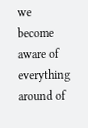we become aware of everything around of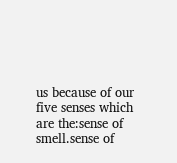us because of our five senses which are the:sense of smell.sense of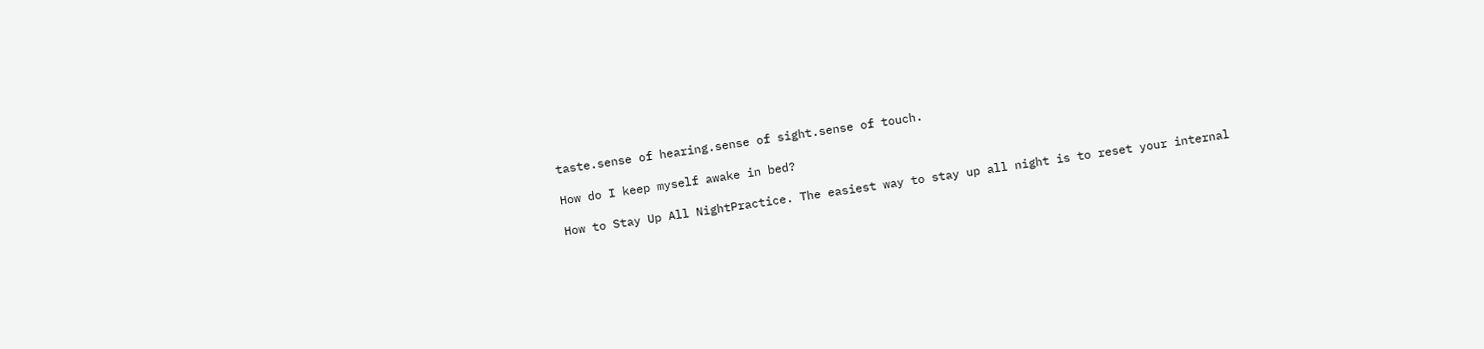taste.sense of hearing.sense of sight.sense of touch.

How do I keep myself awake in bed?

How to Stay Up All NightPractice. The easiest way to stay up all night is to reset your internal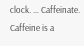clock. … Caffeinate. Caffeine is a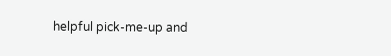helpful pick-me-up and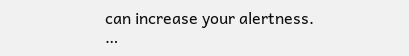can increase your alertness. …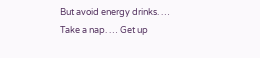But avoid energy drinks. … Take a nap. … Get up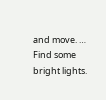and move. … Find some bright lights.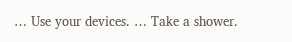… Use your devices. … Take a shower.